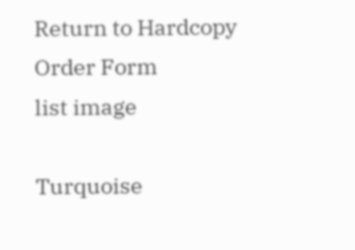Return to Hardcopy Order Form
list image

Turquoise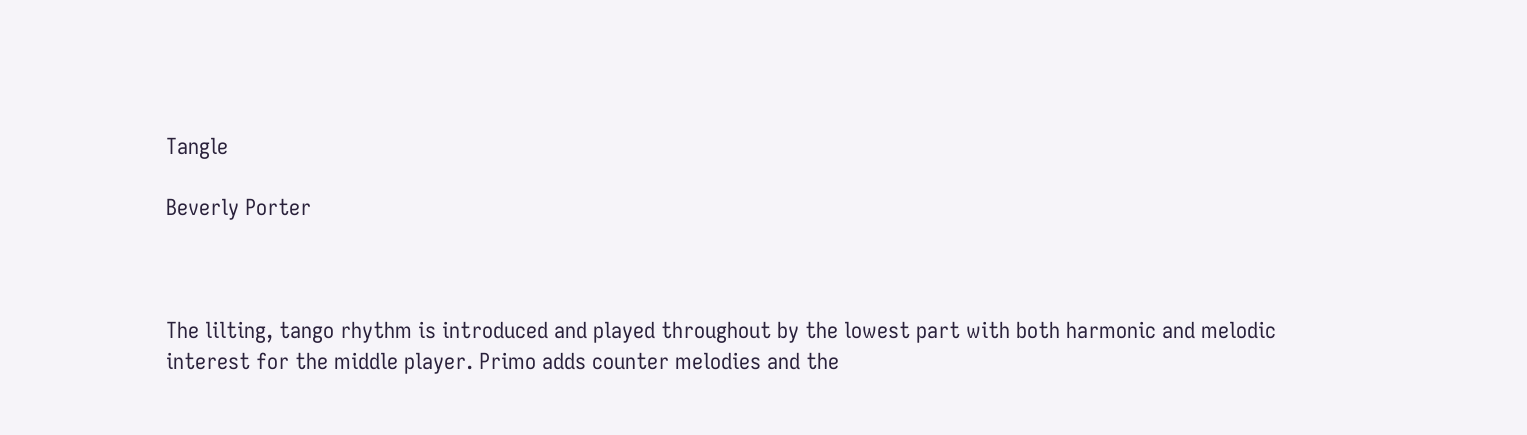Tangle

Beverly Porter



The lilting, tango rhythm is introduced and played throughout by the lowest part with both harmonic and melodic interest for the middle player. Primo adds counter melodies and the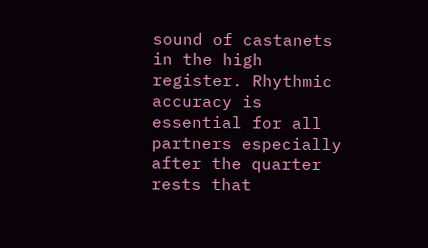sound of castanets in the high register. Rhythmic accuracy is essential for all partners especially after the quarter rests that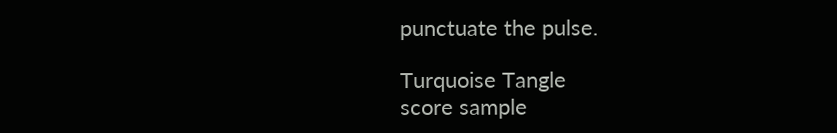punctuate the pulse.

Turquoise Tangle
score sample